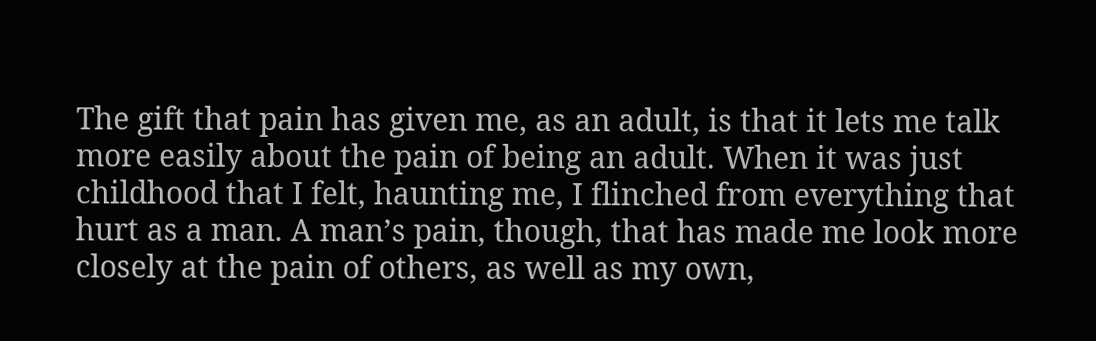The gift that pain has given me, as an adult, is that it lets me talk more easily about the pain of being an adult. When it was just childhood that I felt, haunting me, I flinched from everything that hurt as a man. A man’s pain, though, that has made me look more closely at the pain of others, as well as my own,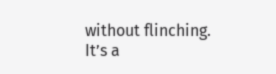without flinching. It’s a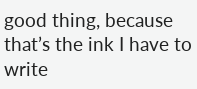good thing, because that’s the ink I have to write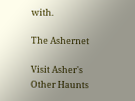with.

The Ashernet

Visit Asher's Other Haunts